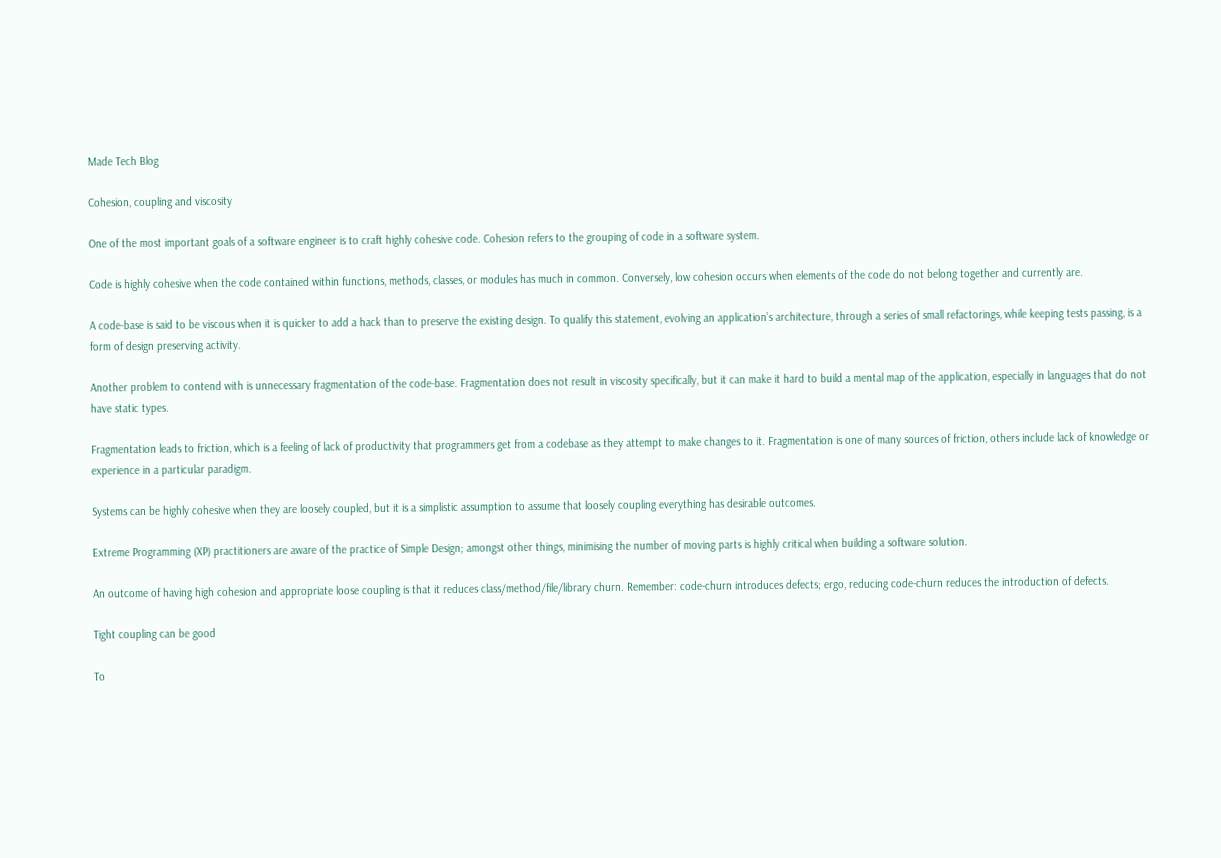Made Tech Blog

Cohesion, coupling and viscosity

One of the most important goals of a software engineer is to craft highly cohesive code. Cohesion refers to the grouping of code in a software system.

Code is highly cohesive when the code contained within functions, methods, classes, or modules has much in common. Conversely, low cohesion occurs when elements of the code do not belong together and currently are.

A code-base is said to be viscous when it is quicker to add a hack than to preserve the existing design. To qualify this statement, evolving an application’s architecture, through a series of small refactorings, while keeping tests passing, is a form of design preserving activity.

Another problem to contend with is unnecessary fragmentation of the code-base. Fragmentation does not result in viscosity specifically, but it can make it hard to build a mental map of the application, especially in languages that do not have static types.

Fragmentation leads to friction, which is a feeling of lack of productivity that programmers get from a codebase as they attempt to make changes to it. Fragmentation is one of many sources of friction, others include lack of knowledge or experience in a particular paradigm.

Systems can be highly cohesive when they are loosely coupled, but it is a simplistic assumption to assume that loosely coupling everything has desirable outcomes.

Extreme Programming (XP) practitioners are aware of the practice of Simple Design; amongst other things, minimising the number of moving parts is highly critical when building a software solution.

An outcome of having high cohesion and appropriate loose coupling is that it reduces class/method/file/library churn. Remember: code-churn introduces defects; ergo, reducing code-churn reduces the introduction of defects.

Tight coupling can be good

To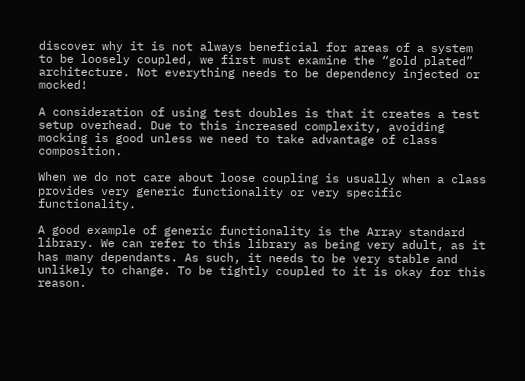discover why it is not always beneficial for areas of a system to be loosely coupled, we first must examine the “gold plated” architecture. Not everything needs to be dependency injected or mocked!

A consideration of using test doubles is that it creates a test setup overhead. Due to this increased complexity, avoiding mocking is good unless we need to take advantage of class composition.

When we do not care about loose coupling is usually when a class provides very generic functionality or very specific functionality.

A good example of generic functionality is the Array standard library. We can refer to this library as being very adult, as it has many dependants. As such, it needs to be very stable and unlikely to change. To be tightly coupled to it is okay for this reason.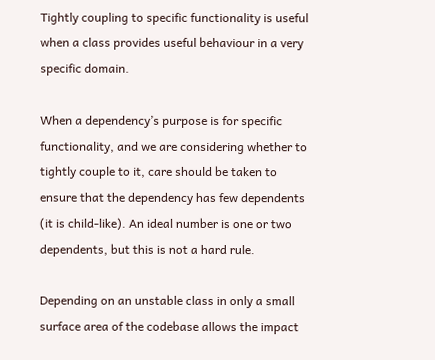Tightly coupling to specific functionality is useful when a class provides useful behaviour in a very specific domain.

When a dependency’s purpose is for specific functionality, and we are considering whether to tightly couple to it, care should be taken to ensure that the dependency has few dependents (it is child-like). An ideal number is one or two dependents, but this is not a hard rule.

Depending on an unstable class in only a small surface area of the codebase allows the impact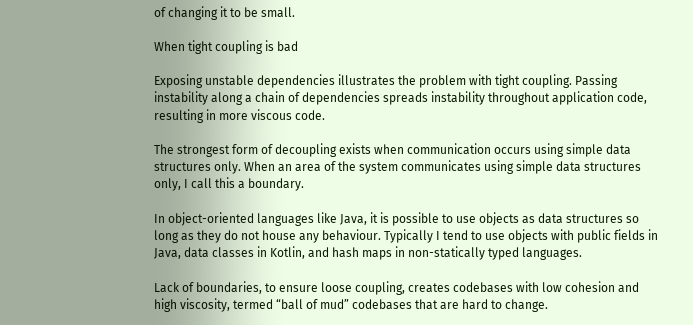of changing it to be small.

When tight coupling is bad

Exposing unstable dependencies illustrates the problem with tight coupling. Passing instability along a chain of dependencies spreads instability throughout application code, resulting in more viscous code.

The strongest form of decoupling exists when communication occurs using simple data structures only. When an area of the system communicates using simple data structures only, I call this a boundary.

In object-oriented languages like Java, it is possible to use objects as data structures so long as they do not house any behaviour. Typically I tend to use objects with public fields in Java, data classes in Kotlin, and hash maps in non-statically typed languages.

Lack of boundaries, to ensure loose coupling, creates codebases with low cohesion and high viscosity, termed “ball of mud” codebases that are hard to change.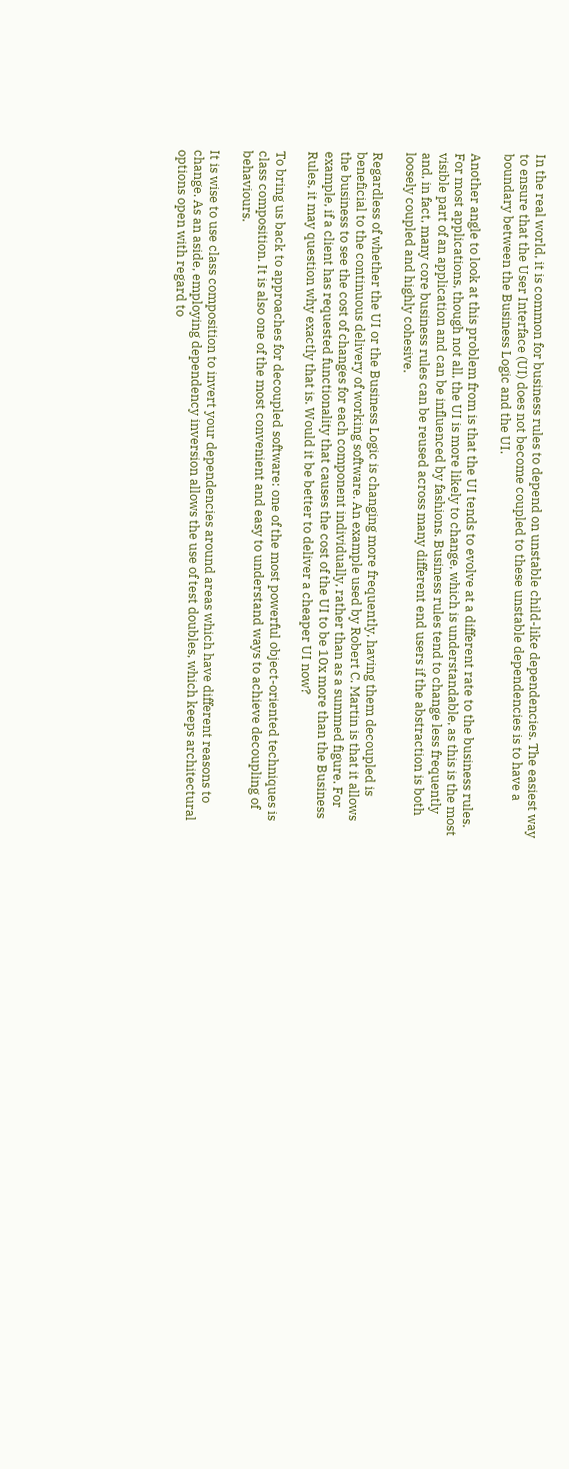In the real world, it is common for business rules to depend on unstable child-like dependencies. The easiest way to ensure that the User Interface (UI) does not become coupled to these unstable dependencies is to have a boundary between the Business Logic and the UI.

Another angle to look at this problem from is that the UI tends to evolve at a different rate to the business rules. For most applications, though not all, the UI is more likely to change, which is understandable, as this is the most visible part of an application and can be influenced by fashions. Business rules tend to change less frequently and, in fact, many core business rules can be reused across many different end users if the abstraction is both loosely coupled and highly cohesive.

Regardless of whether the UI or the Business Logic is changing more frequently, having them decoupled is beneficial to the continuous delivery of working software. An example used by Robert C. Martin is that it allows the business to see the cost of changes for each component individually, rather than as a summed figure. For example, if a client has requested functionality that causes the cost of the UI to be 10x more than the Business Rules, it may question why exactly that is. Would it be better to deliver a cheaper UI now?

To bring us back to approaches for decoupled software: one of the most powerful object-oriented techniques is class composition. It is also one of the most convenient and easy to understand ways to achieve decoupling of behaviours.

It is wise to use class composition to invert your dependencies around areas which have different reasons to change. As an aside, employing dependency inversion allows the use of test doubles, which keeps architectural options open with regard to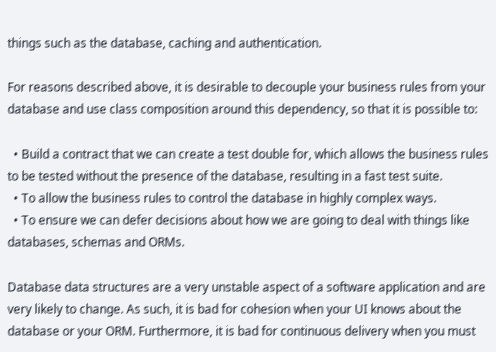things such as the database, caching and authentication.

For reasons described above, it is desirable to decouple your business rules from your database and use class composition around this dependency, so that it is possible to:

  • Build a contract that we can create a test double for, which allows the business rules to be tested without the presence of the database, resulting in a fast test suite.
  • To allow the business rules to control the database in highly complex ways.
  • To ensure we can defer decisions about how we are going to deal with things like databases, schemas and ORMs.

Database data structures are a very unstable aspect of a software application and are very likely to change. As such, it is bad for cohesion when your UI knows about the database or your ORM. Furthermore, it is bad for continuous delivery when you must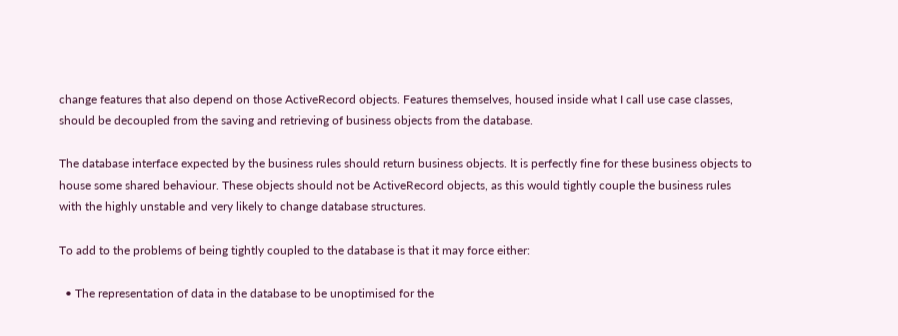change features that also depend on those ActiveRecord objects. Features themselves, housed inside what I call use case classes, should be decoupled from the saving and retrieving of business objects from the database.

The database interface expected by the business rules should return business objects. It is perfectly fine for these business objects to house some shared behaviour. These objects should not be ActiveRecord objects, as this would tightly couple the business rules with the highly unstable and very likely to change database structures.

To add to the problems of being tightly coupled to the database is that it may force either:

  • The representation of data in the database to be unoptimised for the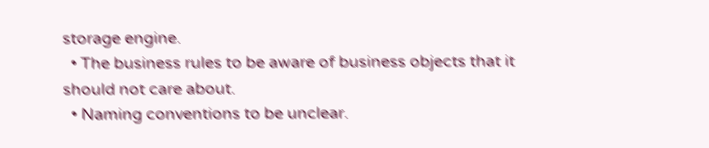storage engine.
  • The business rules to be aware of business objects that it should not care about.
  • Naming conventions to be unclear.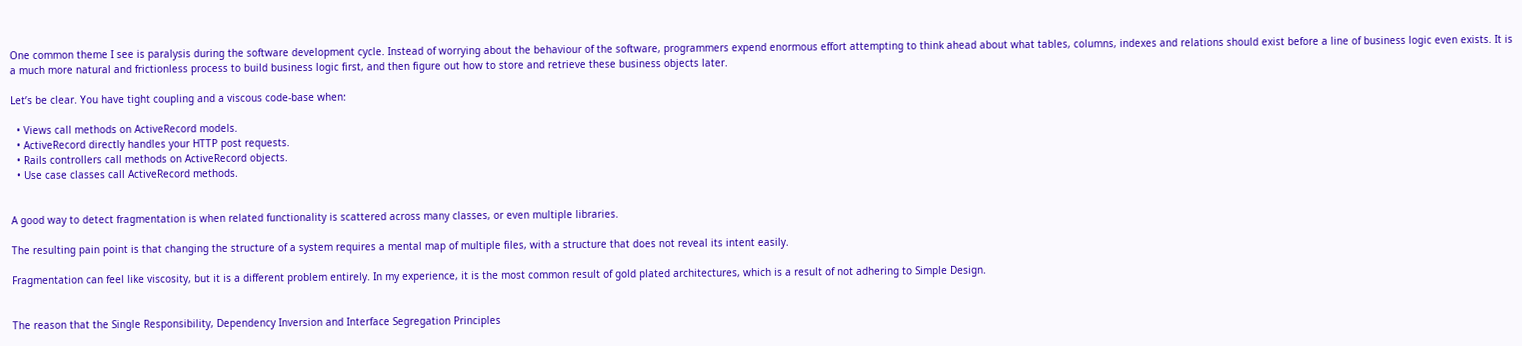One common theme I see is paralysis during the software development cycle. Instead of worrying about the behaviour of the software, programmers expend enormous effort attempting to think ahead about what tables, columns, indexes and relations should exist before a line of business logic even exists. It is a much more natural and frictionless process to build business logic first, and then figure out how to store and retrieve these business objects later.

Let’s be clear. You have tight coupling and a viscous code-base when:

  • Views call methods on ActiveRecord models.
  • ActiveRecord directly handles your HTTP post requests.
  • Rails controllers call methods on ActiveRecord objects.
  • Use case classes call ActiveRecord methods.


A good way to detect fragmentation is when related functionality is scattered across many classes, or even multiple libraries.

The resulting pain point is that changing the structure of a system requires a mental map of multiple files, with a structure that does not reveal its intent easily.

Fragmentation can feel like viscosity, but it is a different problem entirely. In my experience, it is the most common result of gold plated architectures, which is a result of not adhering to Simple Design.


The reason that the Single Responsibility, Dependency Inversion and Interface Segregation Principles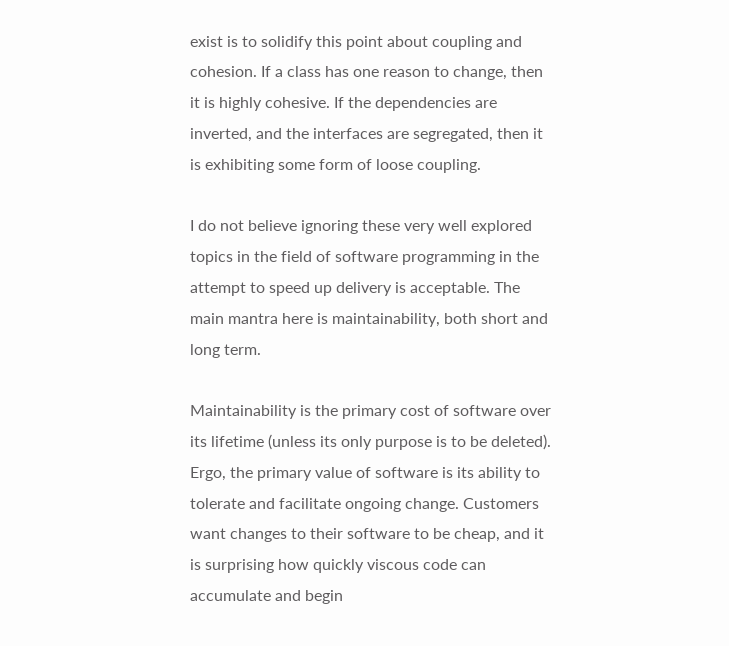exist is to solidify this point about coupling and cohesion. If a class has one reason to change, then it is highly cohesive. If the dependencies are inverted, and the interfaces are segregated, then it is exhibiting some form of loose coupling.

I do not believe ignoring these very well explored topics in the field of software programming in the attempt to speed up delivery is acceptable. The main mantra here is maintainability, both short and long term.

Maintainability is the primary cost of software over its lifetime (unless its only purpose is to be deleted). Ergo, the primary value of software is its ability to tolerate and facilitate ongoing change. Customers want changes to their software to be cheap, and it is surprising how quickly viscous code can accumulate and begin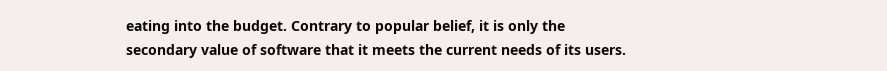eating into the budget. Contrary to popular belief, it is only the secondary value of software that it meets the current needs of its users.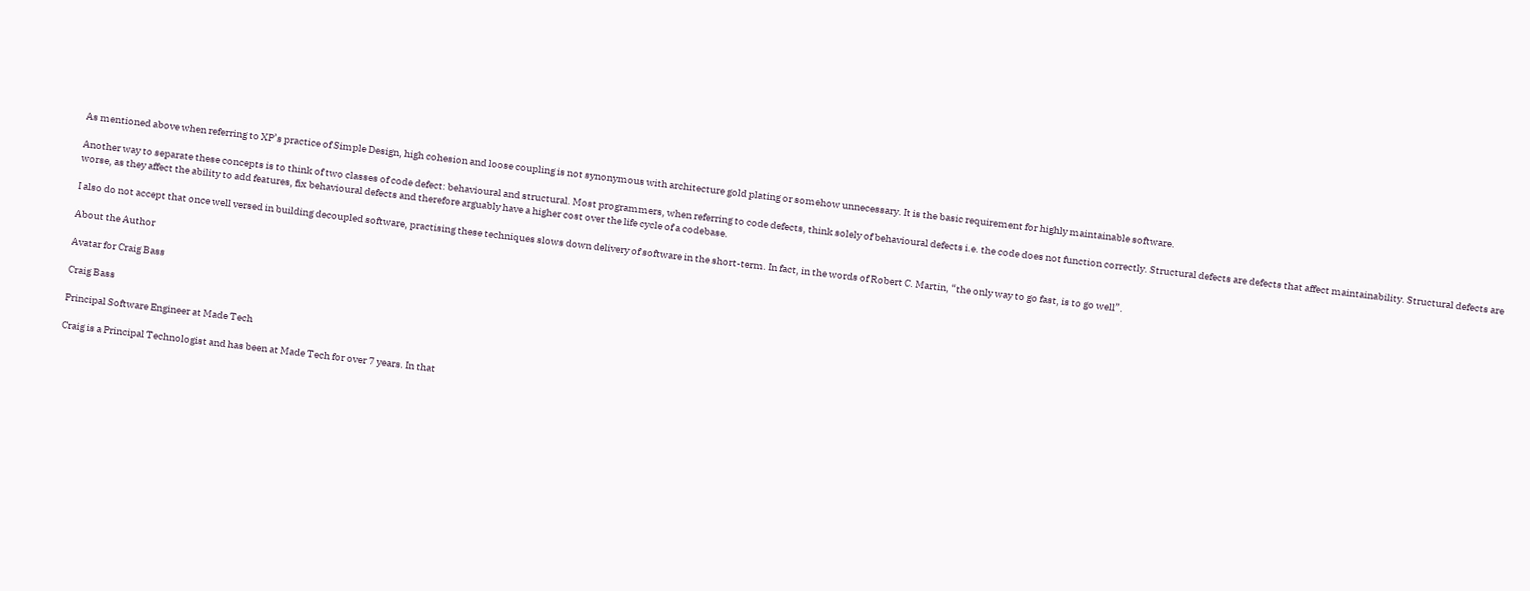As mentioned above when referring to XP’s practice of Simple Design, high cohesion and loose coupling is not synonymous with architecture gold plating or somehow unnecessary. It is the basic requirement for highly maintainable software.

Another way to separate these concepts is to think of two classes of code defect: behavioural and structural. Most programmers, when referring to code defects, think solely of behavioural defects i.e. the code does not function correctly. Structural defects are defects that affect maintainability. Structural defects are worse, as they affect the ability to add features, fix behavioural defects and therefore arguably have a higher cost over the life cycle of a codebase.

I also do not accept that once well versed in building decoupled software, practising these techniques slows down delivery of software in the short-term. In fact, in the words of Robert C. Martin, “the only way to go fast, is to go well”.

About the Author

Avatar for Craig Bass

Craig Bass

Principal Software Engineer at Made Tech

Craig is a Principal Technologist and has been at Made Tech for over 7 years. In that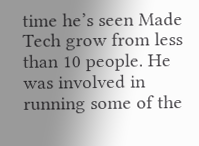time he’s seen Made Tech grow from less than 10 people. He was involved in running some of the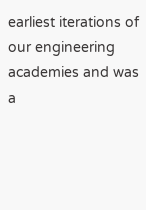earliest iterations of our engineering academies and was a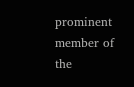prominent member of the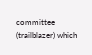committee (trailblazer) which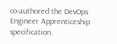co-authored the DevOps Engineer Apprenticeship specification.